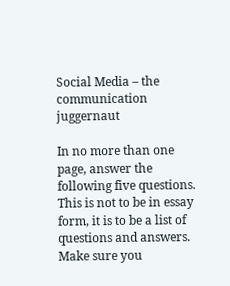Social Media – the communication juggernaut

In no more than one page, answer the following five questions. This is not to be in essay form, it is to be a list of questions and answers. Make sure you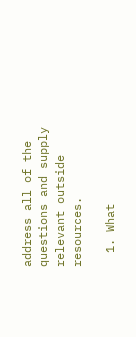address all of the questions and supply relevant outside resources.

  1. What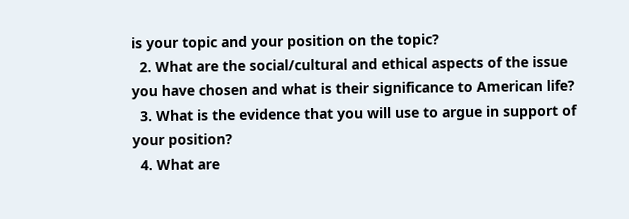is your topic and your position on the topic?
  2. What are the social/cultural and ethical aspects of the issue you have chosen and what is their significance to American life?
  3. What is the evidence that you will use to argue in support of your position?
  4. What are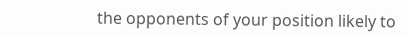the opponents of your position likely to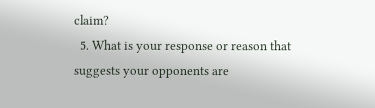claim?
  5. What is your response or reason that suggests your opponents are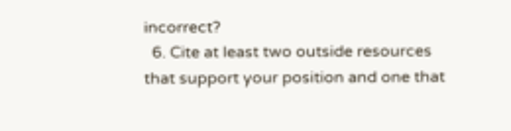incorrect?
  6. Cite at least two outside resources that support your position and one that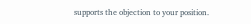supports the objection to your position.